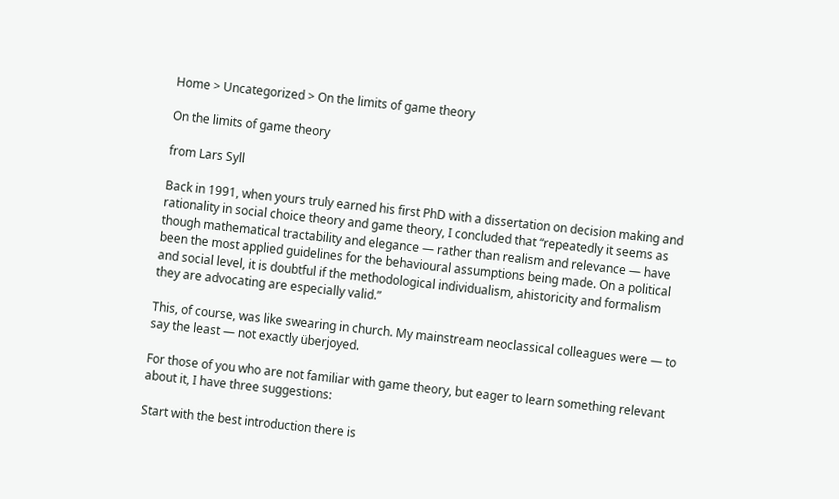Home > Uncategorized > On the limits of game theory

On the limits of game theory

from Lars Syll

Back in 1991, when yours truly earned his first PhD with a dissertation on decision making and rationality in social choice theory and game theory, I concluded that “repeatedly it seems as though mathematical tractability and elegance — rather than realism and relevance — have been the most applied guidelines for the behavioural assumptions being made. On a political and social level, it is doubtful if the methodological individualism, ahistoricity and formalism they are advocating are especially valid.”

This, of course, was like swearing in church. My mainstream neoclassical colleagues were — to say the least — not exactly überjoyed.

For those of you who are not familiar with game theory, but eager to learn something relevant about it, I have three suggestions:

Start with the best introduction there is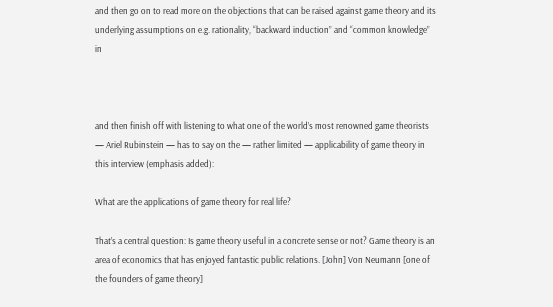and then go on to read more on the objections that can be raised against game theory and its underlying assumptions on e.g. rationality, “backward induction” and “common knowledge” in



and then finish off with listening to what one of the world’s most renowned game theorists — Ariel Rubinstein — has to say on the — rather limited — applicability of game theory in this interview (emphasis added):

What are the applications of game theory for real life?

That’s a central question: Is game theory useful in a concrete sense or not? Game theory is an area of economics that has enjoyed fantastic public relations. [John] Von Neumann [one of the founders of game theory]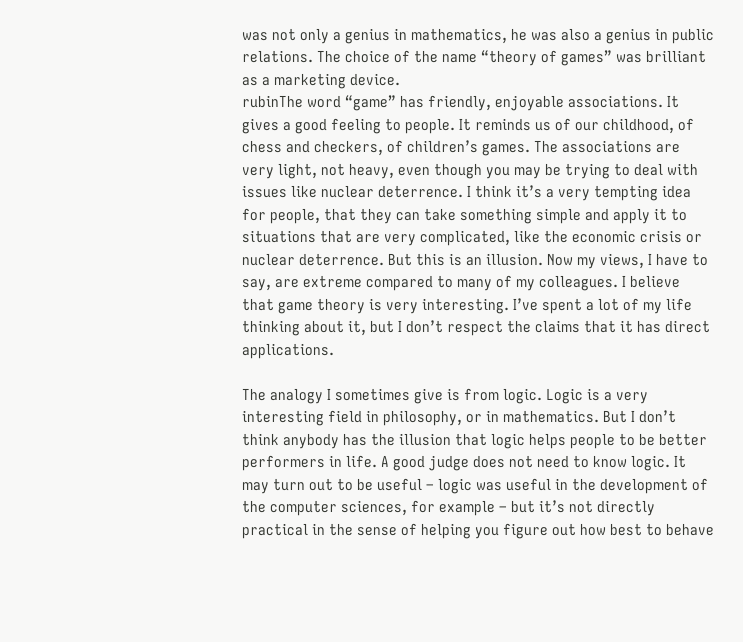was not only a genius in mathematics, he was also a genius in public relations. The choice of the name “theory of games” was brilliant as a marketing device.
rubinThe word “game” has friendly, enjoyable associations. It gives a good feeling to people. It reminds us of our childhood, of chess and checkers, of children’s games. The associations are very light, not heavy, even though you may be trying to deal with issues like nuclear deterrence. I think it’s a very tempting idea for people, that they can take something simple and apply it to situations that are very complicated, like the economic crisis or nuclear deterrence. But this is an illusion. Now my views, I have to say, are extreme compared to many of my colleagues. I believe that game theory is very interesting. I’ve spent a lot of my life thinking about it, but I don’t respect the claims that it has direct applications.

The analogy I sometimes give is from logic. Logic is a very interesting field in philosophy, or in mathematics. But I don’t think anybody has the illusion that logic helps people to be better performers in life. A good judge does not need to know logic. It may turn out to be useful – logic was useful in the development of the computer sciences, for example – but it’s not directly practical in the sense of helping you figure out how best to behave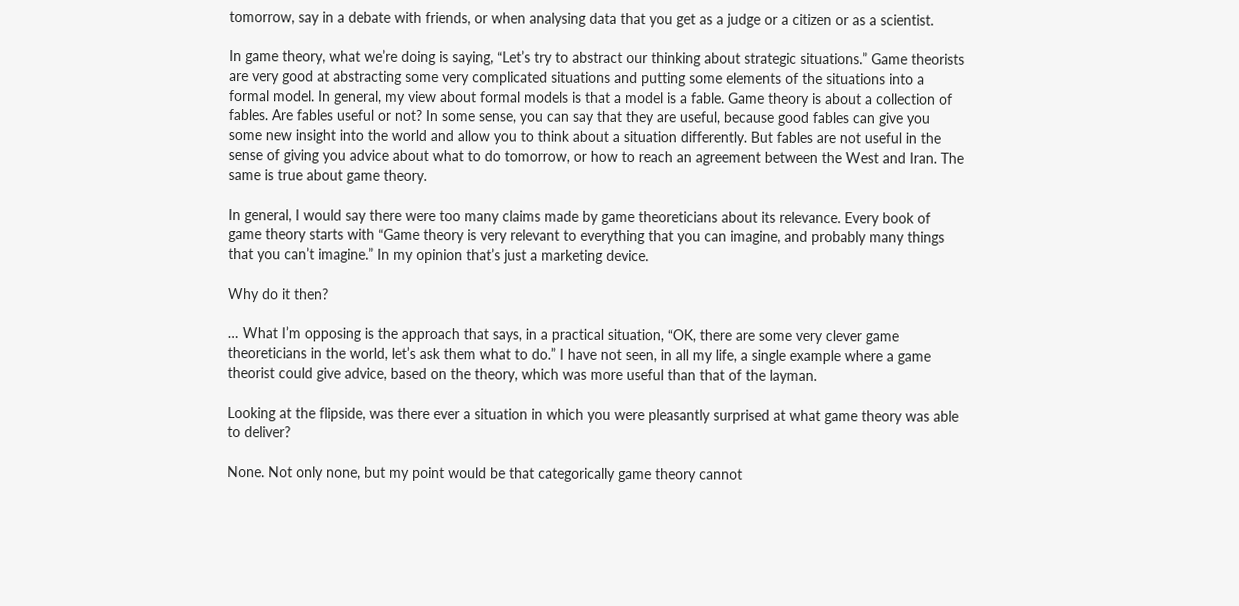tomorrow, say in a debate with friends, or when analysing data that you get as a judge or a citizen or as a scientist.

In game theory, what we’re doing is saying, “Let’s try to abstract our thinking about strategic situations.” Game theorists are very good at abstracting some very complicated situations and putting some elements of the situations into a formal model. In general, my view about formal models is that a model is a fable. Game theory is about a collection of fables. Are fables useful or not? In some sense, you can say that they are useful, because good fables can give you some new insight into the world and allow you to think about a situation differently. But fables are not useful in the sense of giving you advice about what to do tomorrow, or how to reach an agreement between the West and Iran. The same is true about game theory.

In general, I would say there were too many claims made by game theoreticians about its relevance. Every book of game theory starts with “Game theory is very relevant to everything that you can imagine, and probably many things that you can’t imagine.” In my opinion that’s just a marketing device.

Why do it then?

… What I’m opposing is the approach that says, in a practical situation, “OK, there are some very clever game theoreticians in the world, let’s ask them what to do.” I have not seen, in all my life, a single example where a game theorist could give advice, based on the theory, which was more useful than that of the layman.

Looking at the flipside, was there ever a situation in which you were pleasantly surprised at what game theory was able to deliver?

None. Not only none, but my point would be that categorically game theory cannot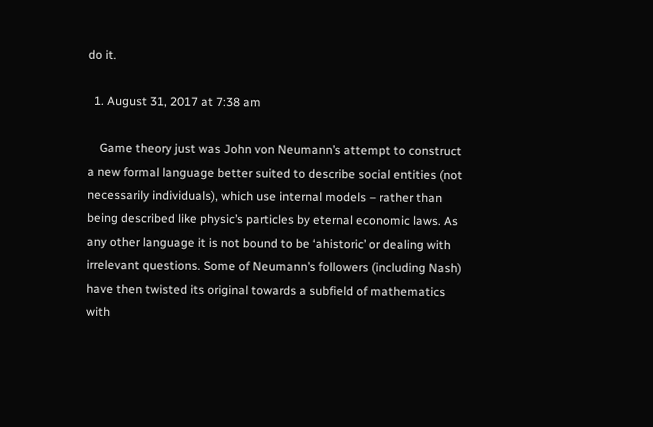do it.

  1. August 31, 2017 at 7:38 am

    Game theory just was John von Neumann’s attempt to construct a new formal language better suited to describe social entities (not necessarily individuals), which use internal models – rather than being described like physic’s particles by eternal economic laws. As any other language it is not bound to be ‘ahistoric’ or dealing with irrelevant questions. Some of Neumann’s followers (including Nash) have then twisted its original towards a subfield of mathematics with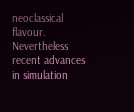neoclassical flavour. Nevertheless recent advances in simulation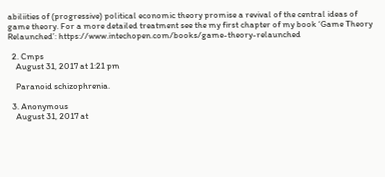abiliities of (progressive) political economic theory promise a revival of the central ideas of game theory. For a more detailed treatment see the my first chapter of my book ‘Game Theory Relaunched’: https://www.intechopen.com/books/game-theory-relaunched

  2. Cmps
    August 31, 2017 at 1:21 pm

    Paranoid schizophrenia.

  3. Anonymous
    August 31, 2017 at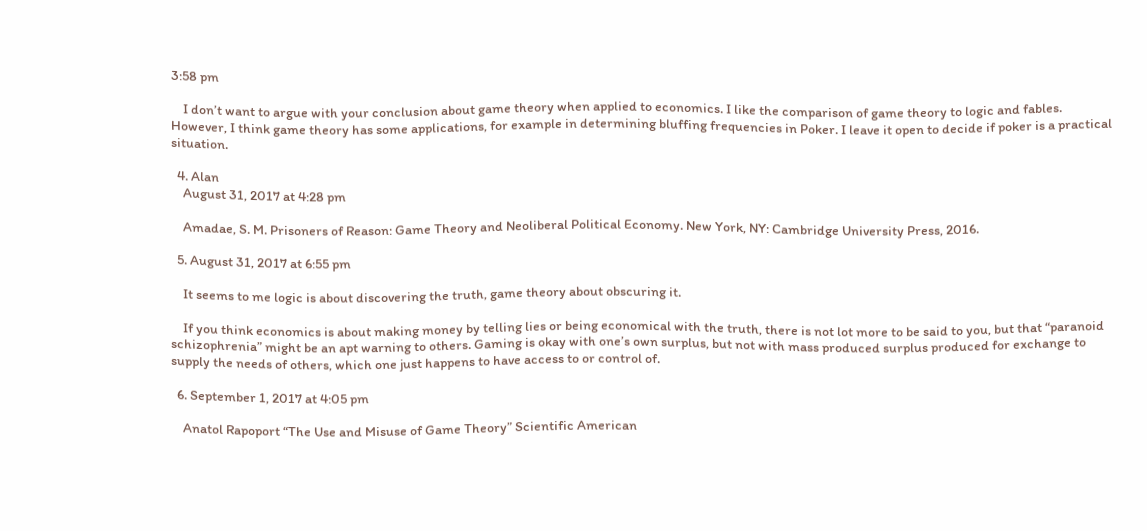3:58 pm

    I don’t want to argue with your conclusion about game theory when applied to economics. I like the comparison of game theory to logic and fables. However, I think game theory has some applications, for example in determining bluffing frequencies in Poker. I leave it open to decide if poker is a practical situation.

  4. Alan
    August 31, 2017 at 4:28 pm

    Amadae, S. M. Prisoners of Reason: Game Theory and Neoliberal Political Economy. New York, NY: Cambridge University Press, 2016.

  5. August 31, 2017 at 6:55 pm

    It seems to me logic is about discovering the truth, game theory about obscuring it.

    If you think economics is about making money by telling lies or being economical with the truth, there is not lot more to be said to you, but that “paranoid schizophrenia” might be an apt warning to others. Gaming is okay with one’s own surplus, but not with mass produced surplus produced for exchange to supply the needs of others, which one just happens to have access to or control of.

  6. September 1, 2017 at 4:05 pm

    Anatol Rapoport “The Use and Misuse of Game Theory” Scientific American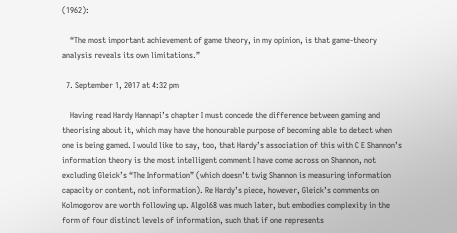(1962):

    “The most important achievement of game theory, in my opinion, is that game-theory analysis reveals its own limitations.”

  7. September 1, 2017 at 4:32 pm

    Having read Hardy Hannapi’s chapter I must concede the difference between gaming and theorising about it, which may have the honourable purpose of becoming able to detect when one is being gamed. I would like to say, too, that Hardy’s association of this with C E Shannon’s information theory is the most intelligent comment I have come across on Shannon, not excluding Gleick’s “The Information” (which doesn’t twig Shannon is measuring information capacity or content, not information). Re Hardy’s piece, however, Gleick’s comments on Kolmogorov are worth following up. Algol68 was much later, but embodies complexity in the form of four distinct levels of information, such that if one represents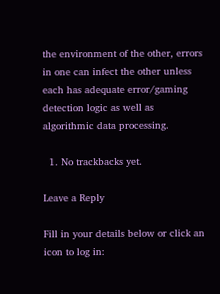the environment of the other, errors in one can infect the other unless each has adequate error/gaming detection logic as well as algorithmic data processing.

  1. No trackbacks yet.

Leave a Reply

Fill in your details below or click an icon to log in: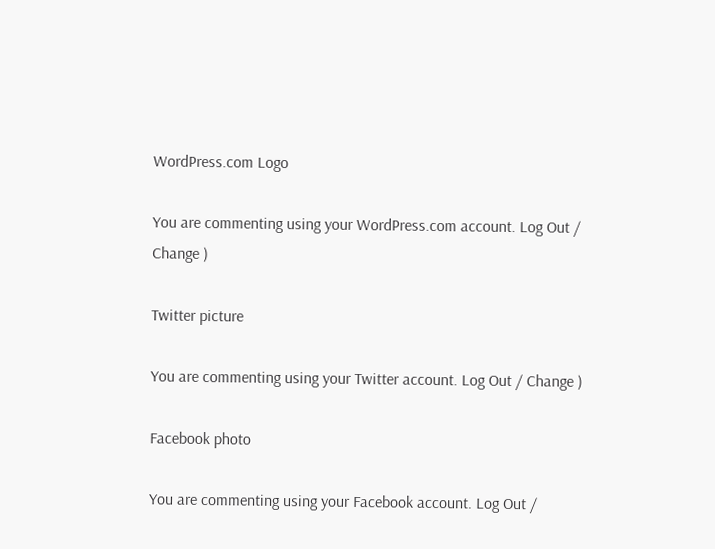WordPress.com Logo

You are commenting using your WordPress.com account. Log Out / Change )

Twitter picture

You are commenting using your Twitter account. Log Out / Change )

Facebook photo

You are commenting using your Facebook account. Log Out /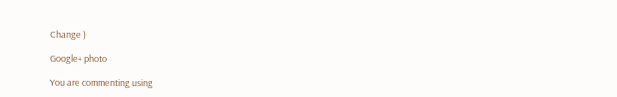Change )

Google+ photo

You are commenting using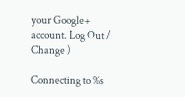your Google+ account. Log Out / Change )

Connecting to %s